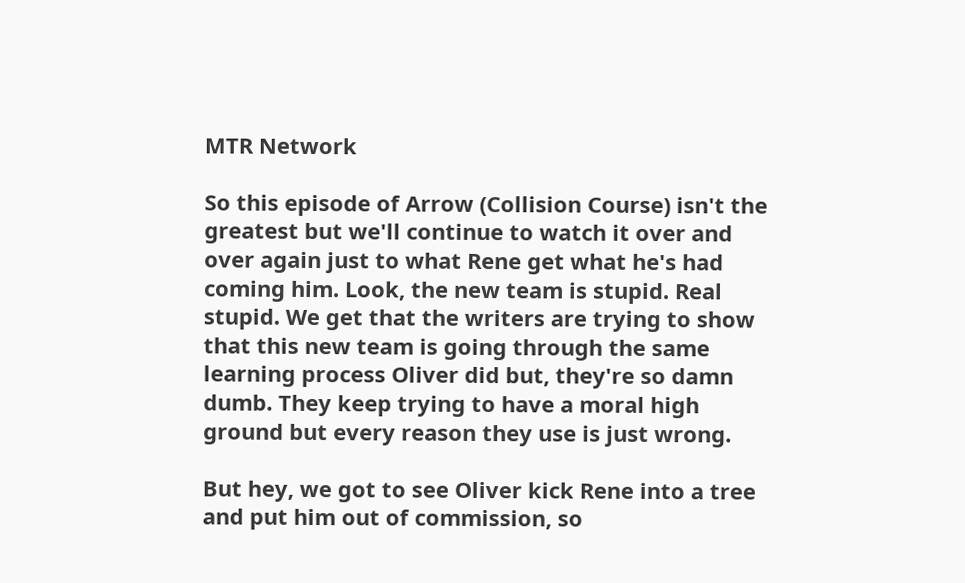MTR Network

So this episode of Arrow (Collision Course) isn't the greatest but we'll continue to watch it over and over again just to what Rene get what he's had coming him. Look, the new team is stupid. Real stupid. We get that the writers are trying to show that this new team is going through the same learning process Oliver did but, they're so damn dumb. They keep trying to have a moral high ground but every reason they use is just wrong.

But hey, we got to see Oliver kick Rene into a tree and put him out of commission, so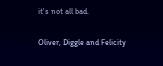it's not all bad.

Oliver, Diggle and Felicity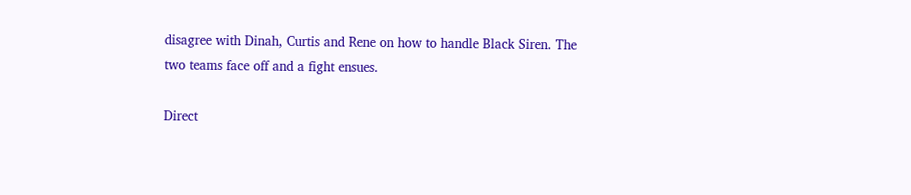disagree with Dinah, Curtis and Rene on how to handle Black Siren. The two teams face off and a fight ensues.

Direct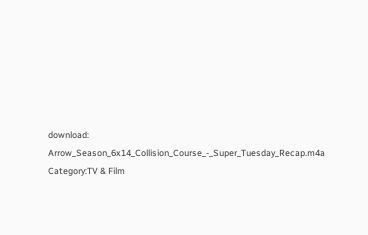download: Arrow_Season_6x14_Collision_Course_-_Super_Tuesday_Recap.m4a
Category:TV & Film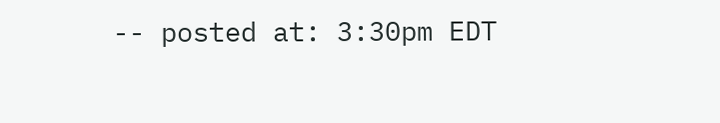-- posted at: 3:30pm EDT